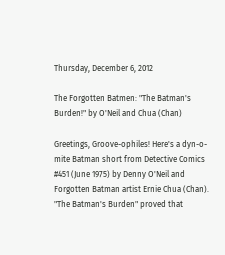Thursday, December 6, 2012

The Forgotten Batmen: "The Batman's Burden!" by O'Neil and Chua (Chan)

Greetings, Groove-ophiles! Here's a dyn-o-mite Batman short from Detective Comics #451 (June 1975) by Denny O'Neil and Forgotten Batman artist Ernie Chua (Chan). "The Batman's Burden" proved that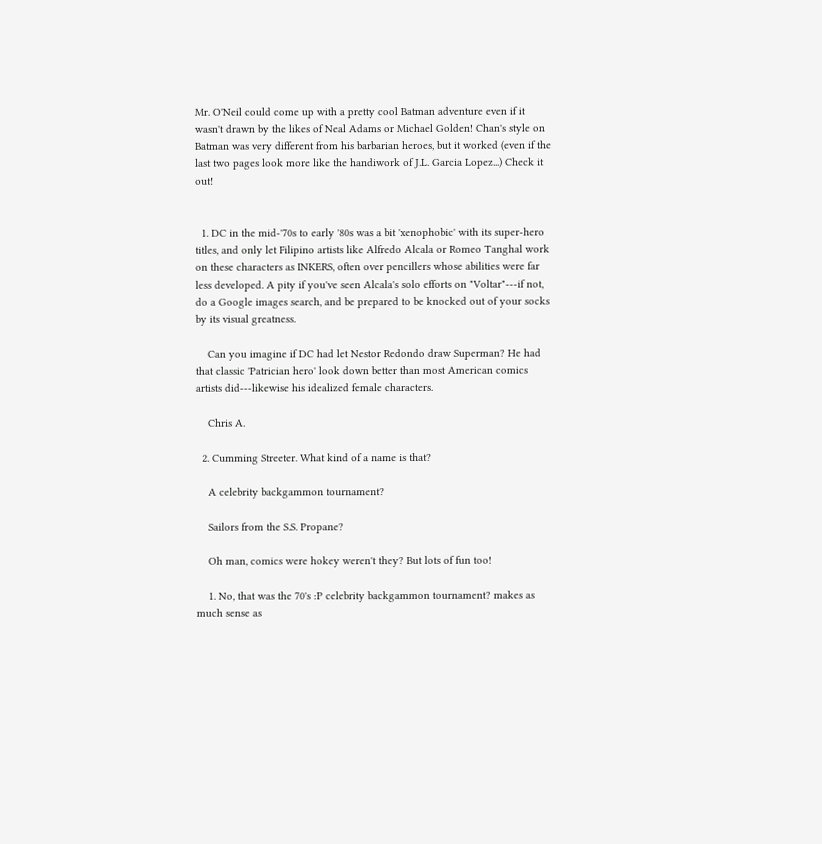Mr. O'Neil could come up with a pretty cool Batman adventure even if it wasn't drawn by the likes of Neal Adams or Michael Golden! Chan's style on Batman was very different from his barbarian heroes, but it worked (even if the last two pages look more like the handiwork of J.L. Garcia Lopez...) Check it out!


  1. DC in the mid-'70s to early '80s was a bit 'xenophobic' with its super-hero titles, and only let Filipino artists like Alfredo Alcala or Romeo Tanghal work on these characters as INKERS, often over pencillers whose abilities were far less developed. A pity if you've seen Alcala's solo efforts on "Voltar"---if not, do a Google images search, and be prepared to be knocked out of your socks by its visual greatness.

    Can you imagine if DC had let Nestor Redondo draw Superman? He had that classic 'Patrician hero' look down better than most American comics artists did---likewise his idealized female characters.

    Chris A.

  2. Cumming Streeter. What kind of a name is that?

    A celebrity backgammon tournament?

    Sailors from the S.S. Propane?

    Oh man, comics were hokey weren't they? But lots of fun too!

    1. No, that was the 70's :P celebrity backgammon tournament? makes as much sense as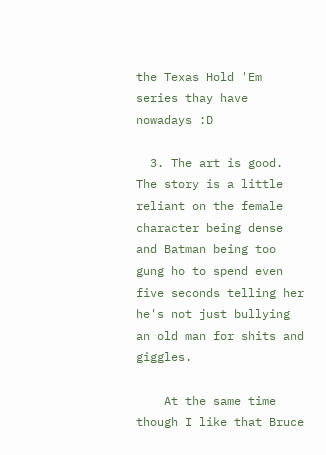the Texas Hold 'Em series thay have nowadays :D

  3. The art is good. The story is a little reliant on the female character being dense and Batman being too gung ho to spend even five seconds telling her he's not just bullying an old man for shits and giggles.

    At the same time though I like that Bruce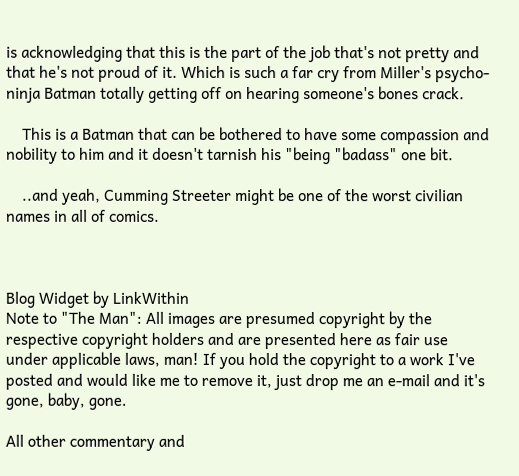is acknowledging that this is the part of the job that's not pretty and that he's not proud of it. Which is such a far cry from Miller's psycho-ninja Batman totally getting off on hearing someone's bones crack.

    This is a Batman that can be bothered to have some compassion and nobility to him and it doesn't tarnish his "being "badass" one bit.

    ..and yeah, Cumming Streeter might be one of the worst civilian names in all of comics.



Blog Widget by LinkWithin
Note to "The Man": All images are presumed copyright by the respective copyright holders and are presented here as fair use under applicable laws, man! If you hold the copyright to a work I've posted and would like me to remove it, just drop me an e-mail and it's gone, baby, gone.

All other commentary and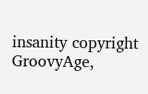insanity copyright GroovyAge,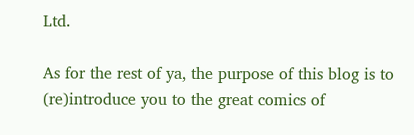Ltd.

As for the rest of ya, the purpose of this blog is to (re)introduce you to the great comics of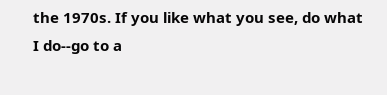the 1970s. If you like what you see, do what I do--go to a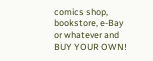comics shop, bookstore, e-Bay or whatever and BUY YOUR OWN!